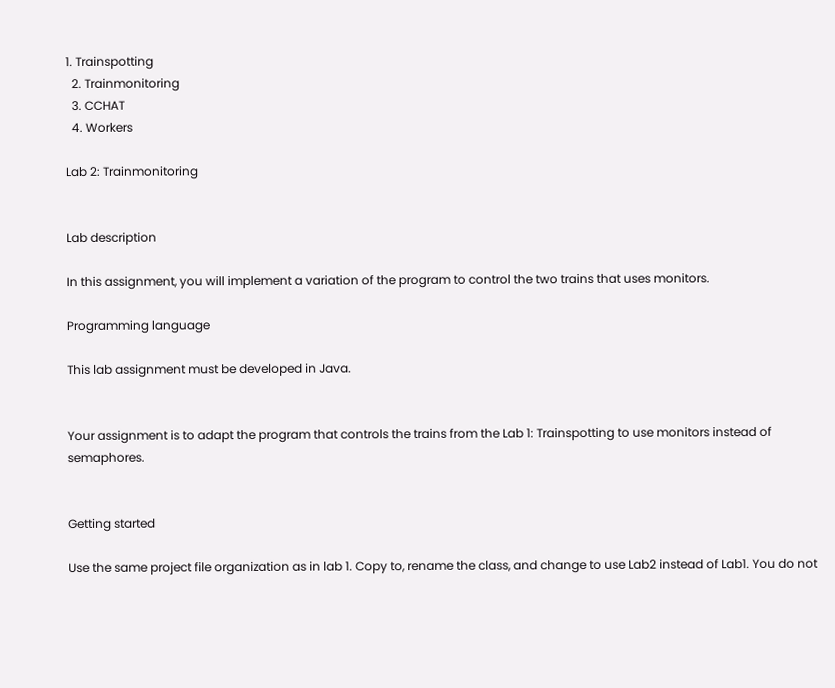1. Trainspotting
  2. Trainmonitoring
  3. CCHAT
  4. Workers

Lab 2: Trainmonitoring


Lab description

In this assignment, you will implement a variation of the program to control the two trains that uses monitors.

Programming language

This lab assignment must be developed in Java.


Your assignment is to adapt the program that controls the trains from the Lab 1: Trainspotting to use monitors instead of semaphores.


Getting started

Use the same project file organization as in lab 1. Copy to, rename the class, and change to use Lab2 instead of Lab1. You do not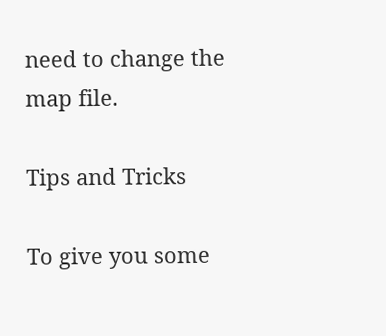need to change the map file.

Tips and Tricks

To give you some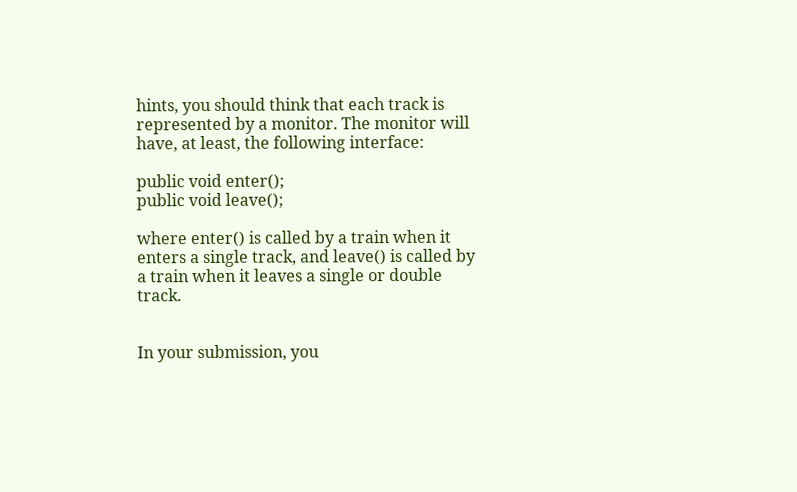hints, you should think that each track is represented by a monitor. The monitor will have, at least, the following interface:

public void enter();
public void leave();

where enter() is called by a train when it enters a single track, and leave() is called by a train when it leaves a single or double track.


In your submission, you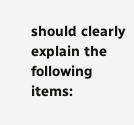should clearly explain the following items: